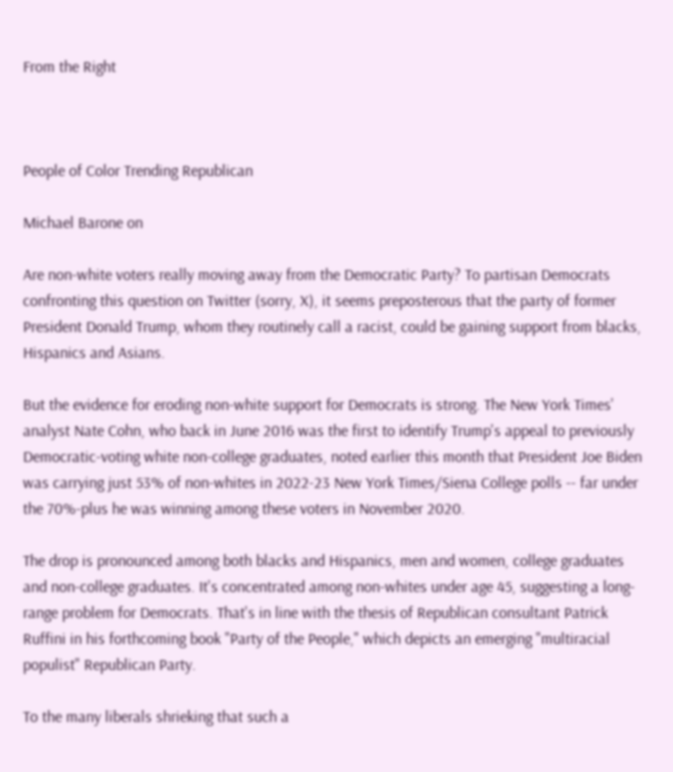From the Right



People of Color Trending Republican

Michael Barone on

Are non-white voters really moving away from the Democratic Party? To partisan Democrats confronting this question on Twitter (sorry, X), it seems preposterous that the party of former President Donald Trump, whom they routinely call a racist, could be gaining support from blacks, Hispanics and Asians.

But the evidence for eroding non-white support for Democrats is strong. The New York Times' analyst Nate Cohn, who back in June 2016 was the first to identify Trump's appeal to previously Democratic-voting white non-college graduates, noted earlier this month that President Joe Biden was carrying just 53% of non-whites in 2022-23 New York Times/Siena College polls -- far under the 70%-plus he was winning among these voters in November 2020.

The drop is pronounced among both blacks and Hispanics, men and women, college graduates and non-college graduates. It's concentrated among non-whites under age 45, suggesting a long-range problem for Democrats. That's in line with the thesis of Republican consultant Patrick Ruffini in his forthcoming book "Party of the People," which depicts an emerging "multiracial populist" Republican Party.

To the many liberals shrieking that such a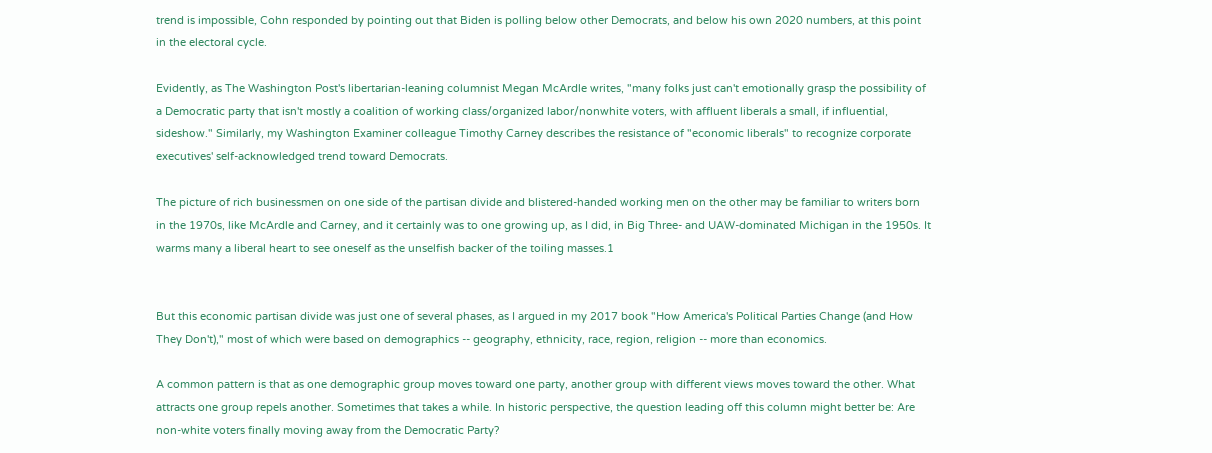trend is impossible, Cohn responded by pointing out that Biden is polling below other Democrats, and below his own 2020 numbers, at this point in the electoral cycle.

Evidently, as The Washington Post's libertarian-leaning columnist Megan McArdle writes, "many folks just can't emotionally grasp the possibility of a Democratic party that isn't mostly a coalition of working class/organized labor/nonwhite voters, with affluent liberals a small, if influential, sideshow." Similarly, my Washington Examiner colleague Timothy Carney describes the resistance of "economic liberals" to recognize corporate executives' self-acknowledged trend toward Democrats.

The picture of rich businessmen on one side of the partisan divide and blistered-handed working men on the other may be familiar to writers born in the 1970s, like McArdle and Carney, and it certainly was to one growing up, as I did, in Big Three- and UAW-dominated Michigan in the 1950s. It warms many a liberal heart to see oneself as the unselfish backer of the toiling masses.1


But this economic partisan divide was just one of several phases, as I argued in my 2017 book "How America's Political Parties Change (and How They Don't)," most of which were based on demographics -- geography, ethnicity, race, region, religion -- more than economics.

A common pattern is that as one demographic group moves toward one party, another group with different views moves toward the other. What attracts one group repels another. Sometimes that takes a while. In historic perspective, the question leading off this column might better be: Are non-white voters finally moving away from the Democratic Party?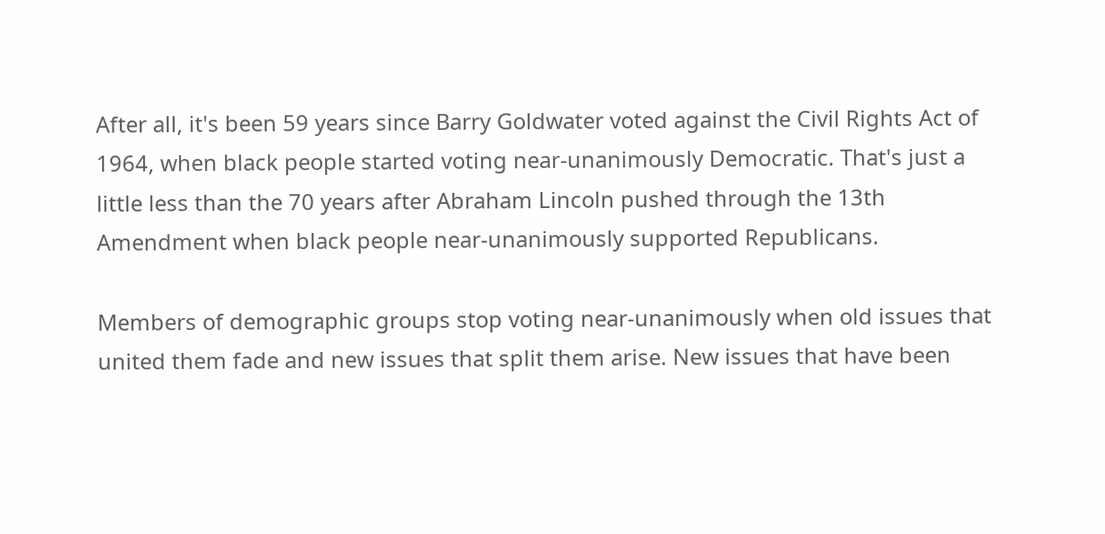After all, it's been 59 years since Barry Goldwater voted against the Civil Rights Act of 1964, when black people started voting near-unanimously Democratic. That's just a little less than the 70 years after Abraham Lincoln pushed through the 13th Amendment when black people near-unanimously supported Republicans.

Members of demographic groups stop voting near-unanimously when old issues that united them fade and new issues that split them arise. New issues that have been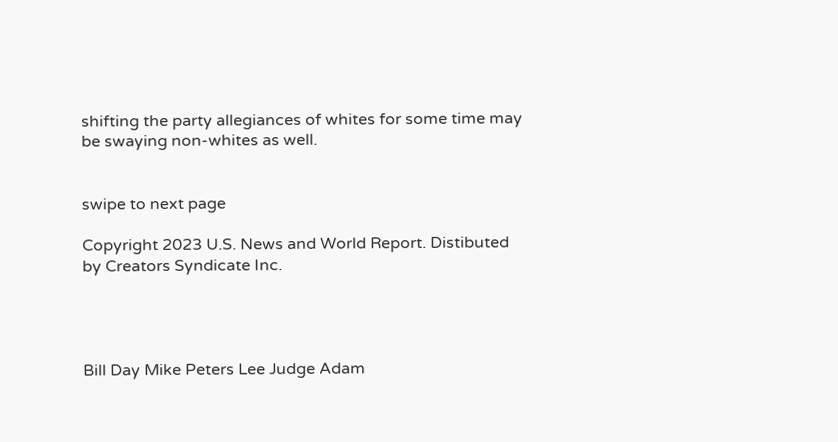shifting the party allegiances of whites for some time may be swaying non-whites as well.


swipe to next page

Copyright 2023 U.S. News and World Report. Distibuted by Creators Syndicate Inc.




Bill Day Mike Peters Lee Judge Adam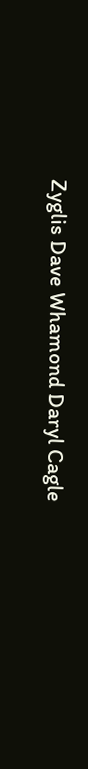Zyglis Dave Whamond Daryl Cagle